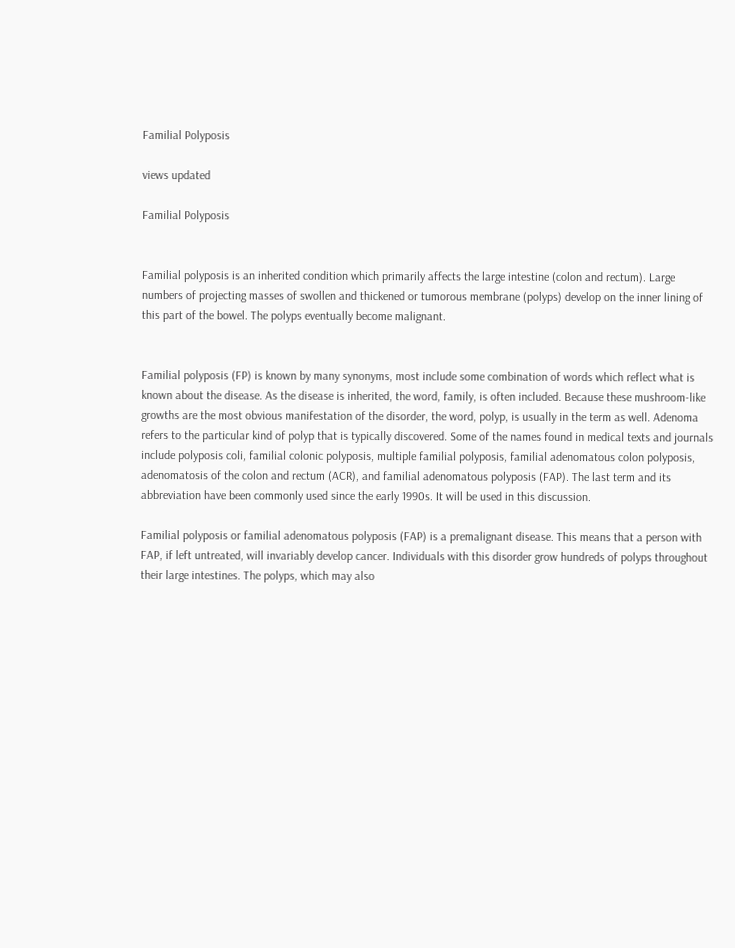Familial Polyposis

views updated

Familial Polyposis


Familial polyposis is an inherited condition which primarily affects the large intestine (colon and rectum). Large numbers of projecting masses of swollen and thickened or tumorous membrane (polyps) develop on the inner lining of this part of the bowel. The polyps eventually become malignant.


Familial polyposis (FP) is known by many synonyms, most include some combination of words which reflect what is known about the disease. As the disease is inherited, the word, family, is often included. Because these mushroom-like growths are the most obvious manifestation of the disorder, the word, polyp, is usually in the term as well. Adenoma refers to the particular kind of polyp that is typically discovered. Some of the names found in medical texts and journals include polyposis coli, familial colonic polyposis, multiple familial polyposis, familial adenomatous colon polyposis, adenomatosis of the colon and rectum (ACR), and familial adenomatous polyposis (FAP). The last term and its abbreviation have been commonly used since the early 1990s. It will be used in this discussion.

Familial polyposis or familial adenomatous polyposis (FAP) is a premalignant disease. This means that a person with FAP, if left untreated, will invariably develop cancer. Individuals with this disorder grow hundreds of polyps throughout their large intestines. The polyps, which may also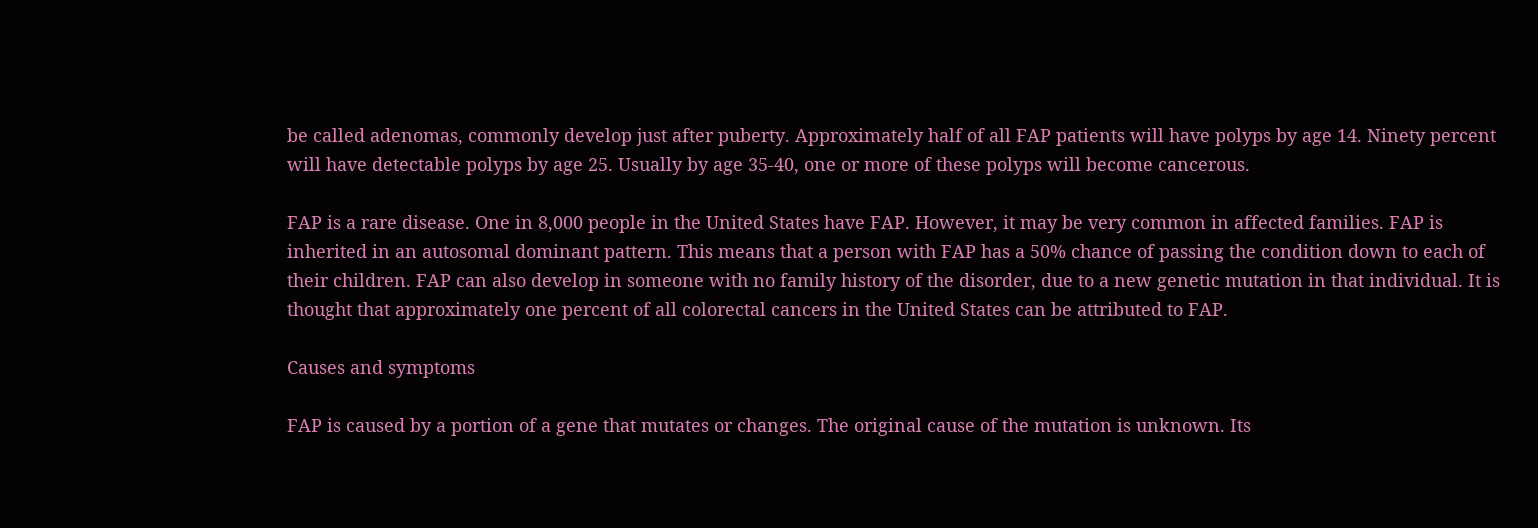be called adenomas, commonly develop just after puberty. Approximately half of all FAP patients will have polyps by age 14. Ninety percent will have detectable polyps by age 25. Usually by age 35-40, one or more of these polyps will become cancerous.

FAP is a rare disease. One in 8,000 people in the United States have FAP. However, it may be very common in affected families. FAP is inherited in an autosomal dominant pattern. This means that a person with FAP has a 50% chance of passing the condition down to each of their children. FAP can also develop in someone with no family history of the disorder, due to a new genetic mutation in that individual. It is thought that approximately one percent of all colorectal cancers in the United States can be attributed to FAP.

Causes and symptoms

FAP is caused by a portion of a gene that mutates or changes. The original cause of the mutation is unknown. Its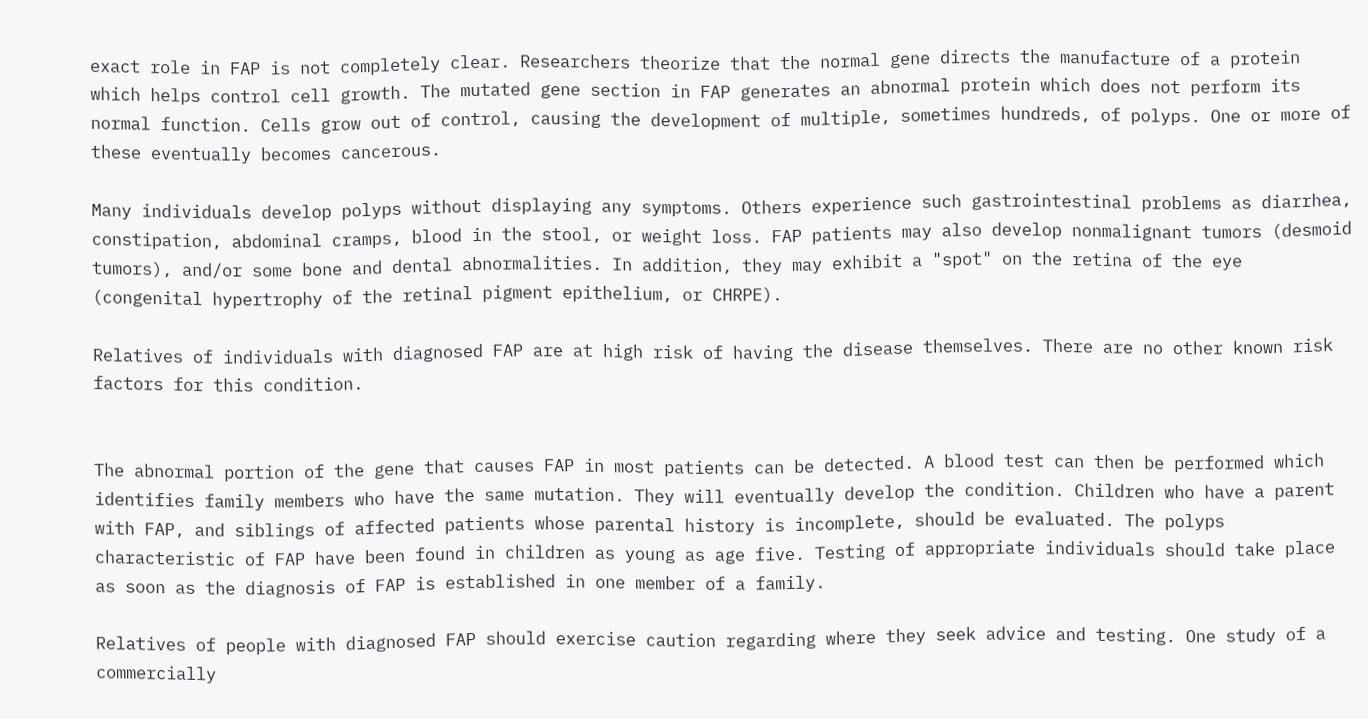exact role in FAP is not completely clear. Researchers theorize that the normal gene directs the manufacture of a protein which helps control cell growth. The mutated gene section in FAP generates an abnormal protein which does not perform its normal function. Cells grow out of control, causing the development of multiple, sometimes hundreds, of polyps. One or more of these eventually becomes cancerous.

Many individuals develop polyps without displaying any symptoms. Others experience such gastrointestinal problems as diarrhea, constipation, abdominal cramps, blood in the stool, or weight loss. FAP patients may also develop nonmalignant tumors (desmoid tumors), and/or some bone and dental abnormalities. In addition, they may exhibit a "spot" on the retina of the eye (congenital hypertrophy of the retinal pigment epithelium, or CHRPE).

Relatives of individuals with diagnosed FAP are at high risk of having the disease themselves. There are no other known risk factors for this condition.


The abnormal portion of the gene that causes FAP in most patients can be detected. A blood test can then be performed which identifies family members who have the same mutation. They will eventually develop the condition. Children who have a parent with FAP, and siblings of affected patients whose parental history is incomplete, should be evaluated. The polyps characteristic of FAP have been found in children as young as age five. Testing of appropriate individuals should take place as soon as the diagnosis of FAP is established in one member of a family.

Relatives of people with diagnosed FAP should exercise caution regarding where they seek advice and testing. One study of a commercially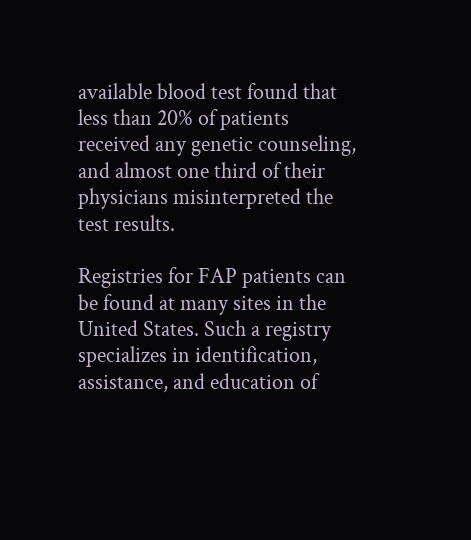available blood test found that less than 20% of patients received any genetic counseling, and almost one third of their physicians misinterpreted the test results.

Registries for FAP patients can be found at many sites in the United States. Such a registry specializes in identification, assistance, and education of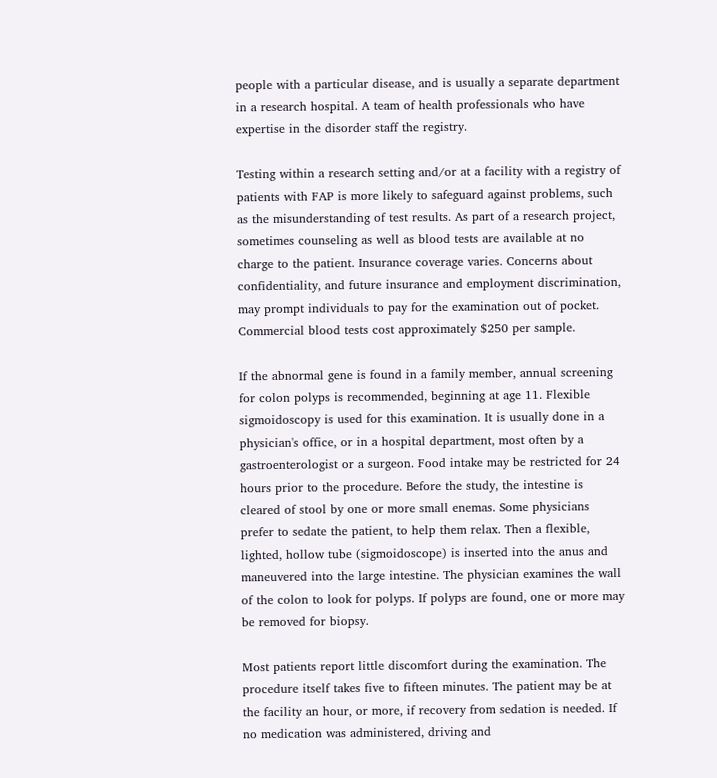people with a particular disease, and is usually a separate department in a research hospital. A team of health professionals who have expertise in the disorder staff the registry.

Testing within a research setting and/or at a facility with a registry of patients with FAP is more likely to safeguard against problems, such as the misunderstanding of test results. As part of a research project, sometimes counseling as well as blood tests are available at no charge to the patient. Insurance coverage varies. Concerns about confidentiality, and future insurance and employment discrimination, may prompt individuals to pay for the examination out of pocket. Commercial blood tests cost approximately $250 per sample.

If the abnormal gene is found in a family member, annual screening for colon polyps is recommended, beginning at age 11. Flexible sigmoidoscopy is used for this examination. It is usually done in a physician's office, or in a hospital department, most often by a gastroenterologist or a surgeon. Food intake may be restricted for 24 hours prior to the procedure. Before the study, the intestine is cleared of stool by one or more small enemas. Some physicians prefer to sedate the patient, to help them relax. Then a flexible, lighted, hollow tube (sigmoidoscope) is inserted into the anus and maneuvered into the large intestine. The physician examines the wall of the colon to look for polyps. If polyps are found, one or more may be removed for biopsy.

Most patients report little discomfort during the examination. The procedure itself takes five to fifteen minutes. The patient may be at the facility an hour, or more, if recovery from sedation is needed. If no medication was administered, driving and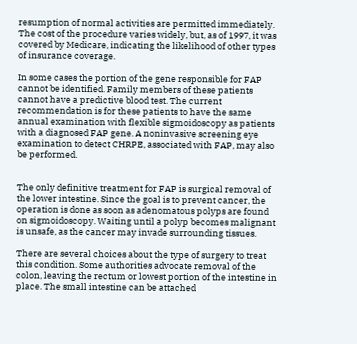resumption of normal activities are permitted immediately. The cost of the procedure varies widely, but, as of 1997, it was covered by Medicare, indicating the likelihood of other types of insurance coverage.

In some cases the portion of the gene responsible for FAP cannot be identified. Family members of these patients cannot have a predictive blood test. The current recommendation is for these patients to have the same annual examination with flexible sigmoidoscopy as patients with a diagnosed FAP gene. A noninvasive screening eye examination to detect CHRPE, associated with FAP, may also be performed.


The only definitive treatment for FAP is surgical removal of the lower intestine. Since the goal is to prevent cancer, the operation is done as soon as adenomatous polyps are found on sigmoidoscopy. Waiting until a polyp becomes malignant is unsafe, as the cancer may invade surrounding tissues.

There are several choices about the type of surgery to treat this condition. Some authorities advocate removal of the colon, leaving the rectum or lowest portion of the intestine in place. The small intestine can be attached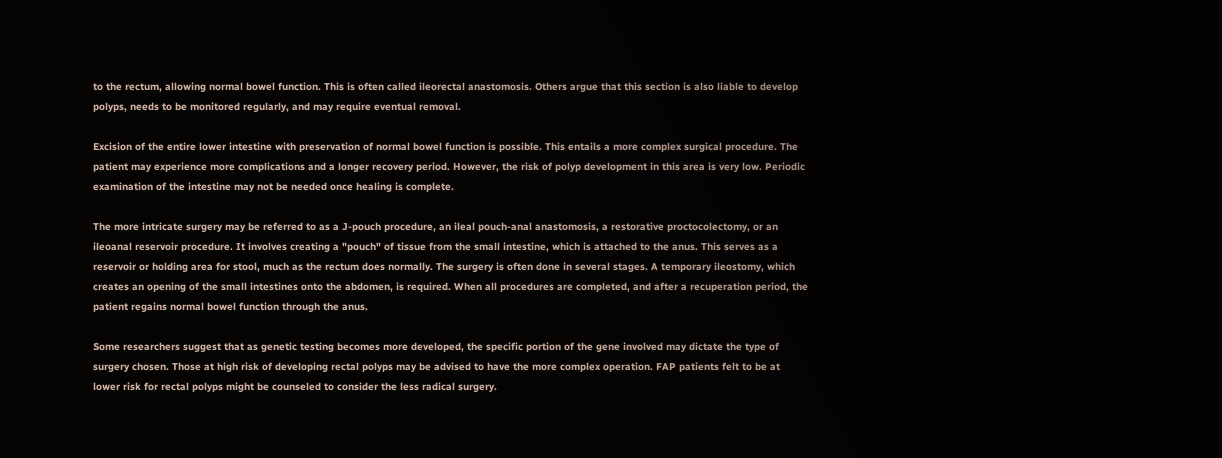to the rectum, allowing normal bowel function. This is often called ileorectal anastomosis. Others argue that this section is also liable to develop polyps, needs to be monitored regularly, and may require eventual removal.

Excision of the entire lower intestine with preservation of normal bowel function is possible. This entails a more complex surgical procedure. The patient may experience more complications and a longer recovery period. However, the risk of polyp development in this area is very low. Periodic examination of the intestine may not be needed once healing is complete.

The more intricate surgery may be referred to as a J-pouch procedure, an ileal pouch-anal anastomosis, a restorative proctocolectomy, or an ileoanal reservoir procedure. It involves creating a "pouch" of tissue from the small intestine, which is attached to the anus. This serves as a reservoir or holding area for stool, much as the rectum does normally. The surgery is often done in several stages. A temporary ileostomy, which creates an opening of the small intestines onto the abdomen, is required. When all procedures are completed, and after a recuperation period, the patient regains normal bowel function through the anus.

Some researchers suggest that as genetic testing becomes more developed, the specific portion of the gene involved may dictate the type of surgery chosen. Those at high risk of developing rectal polyps may be advised to have the more complex operation. FAP patients felt to be at lower risk for rectal polyps might be counseled to consider the less radical surgery.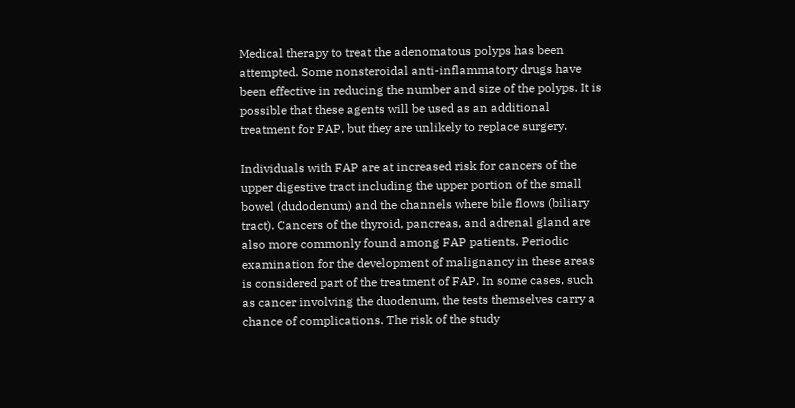Medical therapy to treat the adenomatous polyps has been attempted. Some nonsteroidal anti-inflammatory drugs have been effective in reducing the number and size of the polyps. It is possible that these agents will be used as an additional treatment for FAP, but they are unlikely to replace surgery.

Individuals with FAP are at increased risk for cancers of the upper digestive tract including the upper portion of the small bowel (dudodenum) and the channels where bile flows (biliary tract). Cancers of the thyroid, pancreas, and adrenal gland are also more commonly found among FAP patients. Periodic examination for the development of malignancy in these areas is considered part of the treatment of FAP. In some cases, such as cancer involving the duodenum, the tests themselves carry a chance of complications. The risk of the study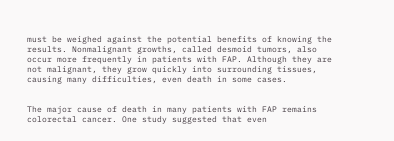must be weighed against the potential benefits of knowing the results. Nonmalignant growths, called desmoid tumors, also occur more frequently in patients with FAP. Although they are not malignant, they grow quickly into surrounding tissues, causing many difficulties, even death in some cases.


The major cause of death in many patients with FAP remains colorectal cancer. One study suggested that even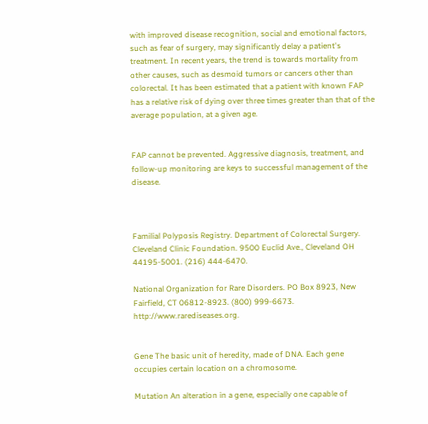with improved disease recognition, social and emotional factors, such as fear of surgery, may significantly delay a patient's treatment. In recent years, the trend is towards mortality from other causes, such as desmoid tumors or cancers other than colorectal. It has been estimated that a patient with known FAP has a relative risk of dying over three times greater than that of the average population, at a given age.


FAP cannot be prevented. Aggressive diagnosis, treatment, and follow-up monitoring are keys to successful management of the disease.



Familial Polyposis Registry. Department of Colorectal Surgery. Cleveland Clinic Foundation. 9500 Euclid Ave., Cleveland OH 44195-5001. (216) 444-6470.

National Organization for Rare Disorders. PO Box 8923, New Fairfield, CT 06812-8923. (800) 999-6673. http://www.rarediseases.org.


Gene The basic unit of heredity, made of DNA. Each gene occupies certain location on a chromosome.

Mutation An alteration in a gene, especially one capable of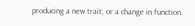producing a new trait, or a change in function.